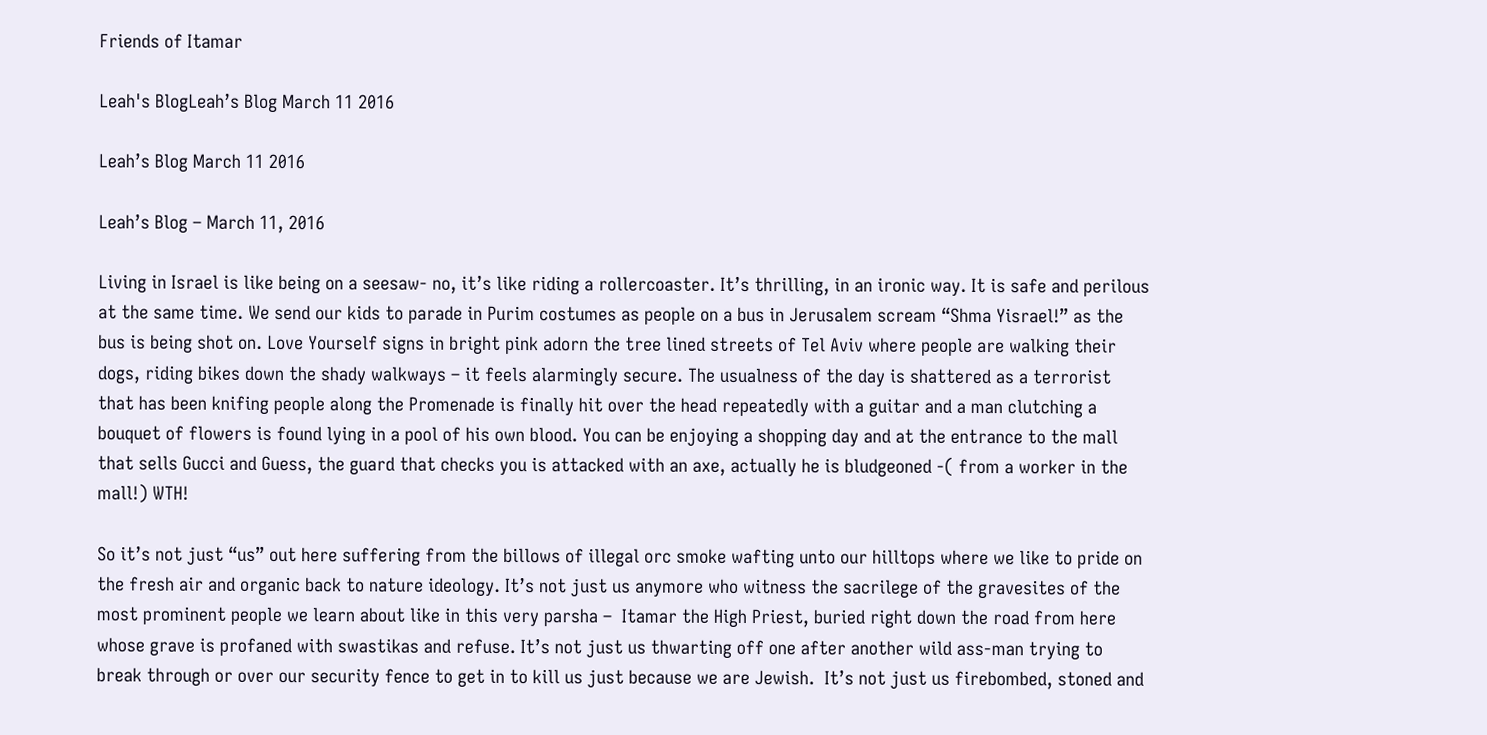Friends of Itamar

Leah's BlogLeah’s Blog March 11 2016

Leah’s Blog March 11 2016

Leah’s Blog – March 11, 2016

Living in Israel is like being on a seesaw- no, it’s like riding a rollercoaster. It’s thrilling, in an ironic way. It is safe and perilous at the same time. We send our kids to parade in Purim costumes as people on a bus in Jerusalem scream “Shma Yisrael!” as the bus is being shot on. Love Yourself signs in bright pink adorn the tree lined streets of Tel Aviv where people are walking their dogs, riding bikes down the shady walkways – it feels alarmingly secure. The usualness of the day is shattered as a terrorist that has been knifing people along the Promenade is finally hit over the head repeatedly with a guitar and a man clutching a bouquet of flowers is found lying in a pool of his own blood. You can be enjoying a shopping day and at the entrance to the mall that sells Gucci and Guess, the guard that checks you is attacked with an axe, actually he is bludgeoned -( from a worker in the mall!) WTH!

So it’s not just “us” out here suffering from the billows of illegal orc smoke wafting unto our hilltops where we like to pride on the fresh air and organic back to nature ideology. It’s not just us anymore who witness the sacrilege of the gravesites of the most prominent people we learn about like in this very parsha –  Itamar the High Priest, buried right down the road from here whose grave is profaned with swastikas and refuse. It’s not just us thwarting off one after another wild ass-man trying to break through or over our security fence to get in to kill us just because we are Jewish.  It’s not just us firebombed, stoned and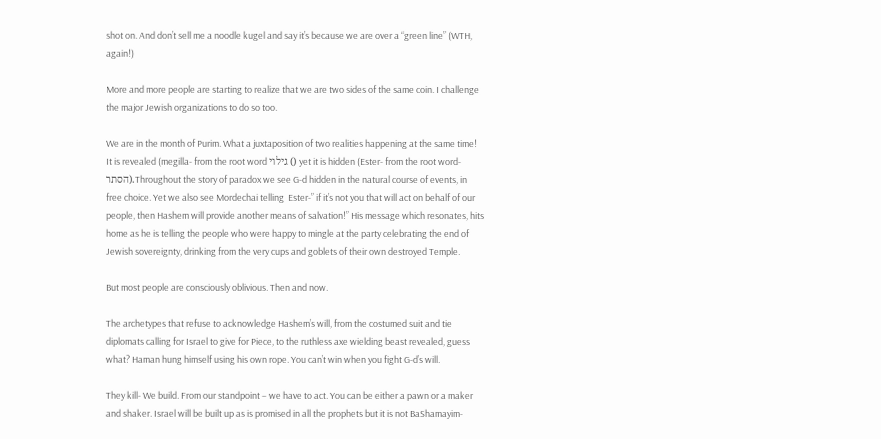shot on. And don’t sell me a noodle kugel and say it’s because we are over a “green line” (WTH, again!)

More and more people are starting to realize that we are two sides of the same coin. I challenge the major Jewish organizations to do so too.

We are in the month of Purim. What a juxtaposition of two realities happening at the same time! It is revealed (megilla- from the root word גילוי () yet it is hidden (Ester- from the root word- הסתר).Throughout the story of paradox we see G-d hidden in the natural course of events, in free choice. Yet we also see Mordechai telling  Ester-” if it’s not you that will act on behalf of our people, then Hashem will provide another means of salvation!” His message which resonates, hits home as he is telling the people who were happy to mingle at the party celebrating the end of Jewish sovereignty, drinking from the very cups and goblets of their own destroyed Temple.

But most people are consciously oblivious. Then and now.

The archetypes that refuse to acknowledge Hashem’s will, from the costumed suit and tie diplomats calling for Israel to give for Piece, to the ruthless axe wielding beast revealed, guess what? Haman hung himself using his own rope. You can’t win when you fight G-d’s will.

They kill- We build. From our standpoint – we have to act. You can be either a pawn or a maker and shaker. Israel will be built up as is promised in all the prophets but it is not BaShamayim-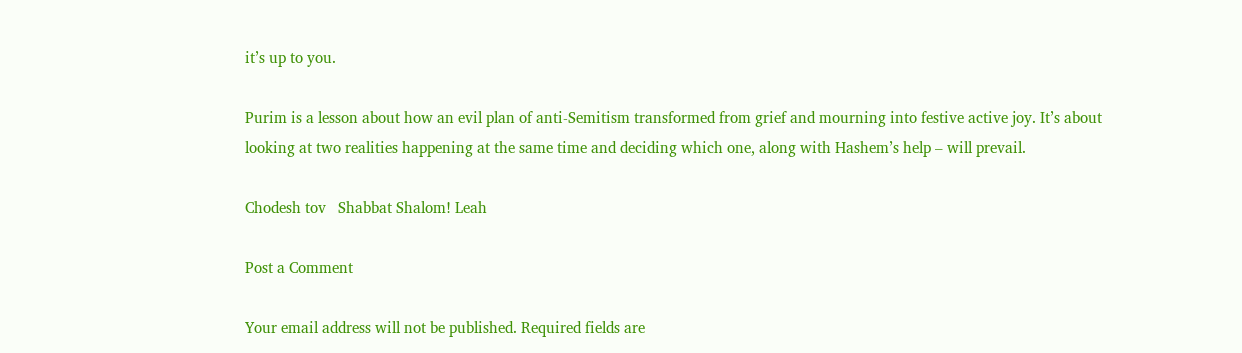it’s up to you.

Purim is a lesson about how an evil plan of anti-Semitism transformed from grief and mourning into festive active joy. It’s about looking at two realities happening at the same time and deciding which one, along with Hashem’s help – will prevail.

Chodesh tov   Shabbat Shalom! Leah

Post a Comment

Your email address will not be published. Required fields are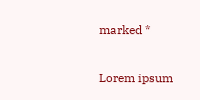marked *

Lorem ipsum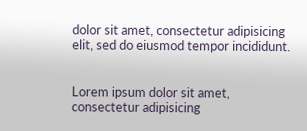dolor sit amet, consectetur adipisicing elit, sed do eiusmod tempor incididunt.


Lorem ipsum dolor sit amet, consectetur adipisicing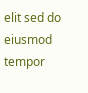elit sed do eiusmod tempor